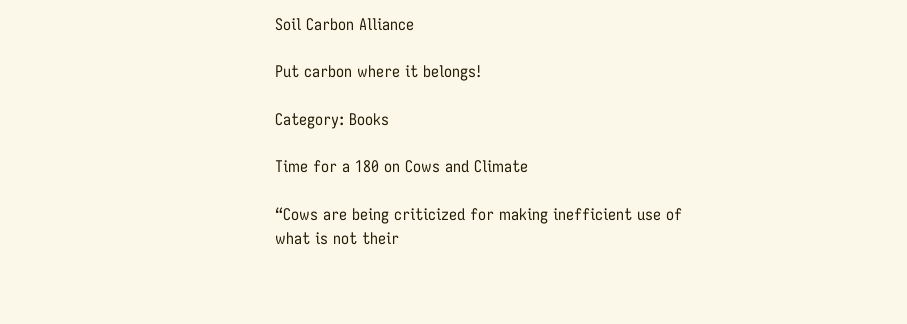Soil Carbon Alliance

Put carbon where it belongs!

Category: Books

Time for a 180 on Cows and Climate

“Cows are being criticized for making inefficient use of what is not their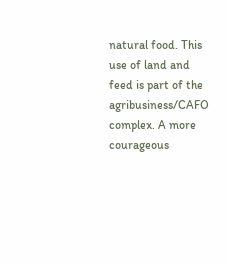natural food. This use of land and feed is part of the agribusiness/CAFO complex. A more courageous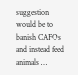suggestion would be to banish CAFOs and instead feed animals …